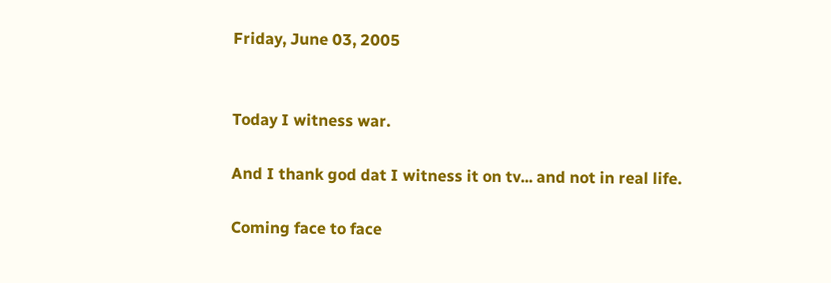Friday, June 03, 2005


Today I witness war.

And I thank god dat I witness it on tv... and not in real life.

Coming face to face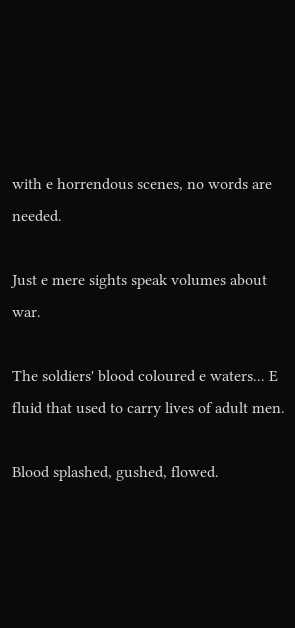with e horrendous scenes, no words are needed.

Just e mere sights speak volumes about war.

The soldiers' blood coloured e waters... E fluid that used to carry lives of adult men.

Blood splashed, gushed, flowed.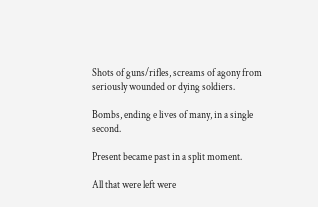Shots of guns/rifles, screams of agony from seriously wounded or dying soldiers.

Bombs, ending e lives of many, in a single second.

Present became past in a split moment.

All that were left were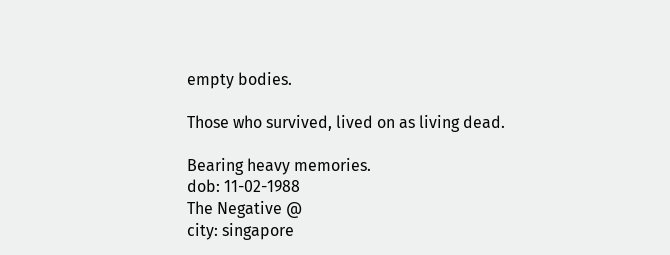empty bodies.

Those who survived, lived on as living dead.

Bearing heavy memories.
dob: 11-02-1988
The Negative @
city: singapore